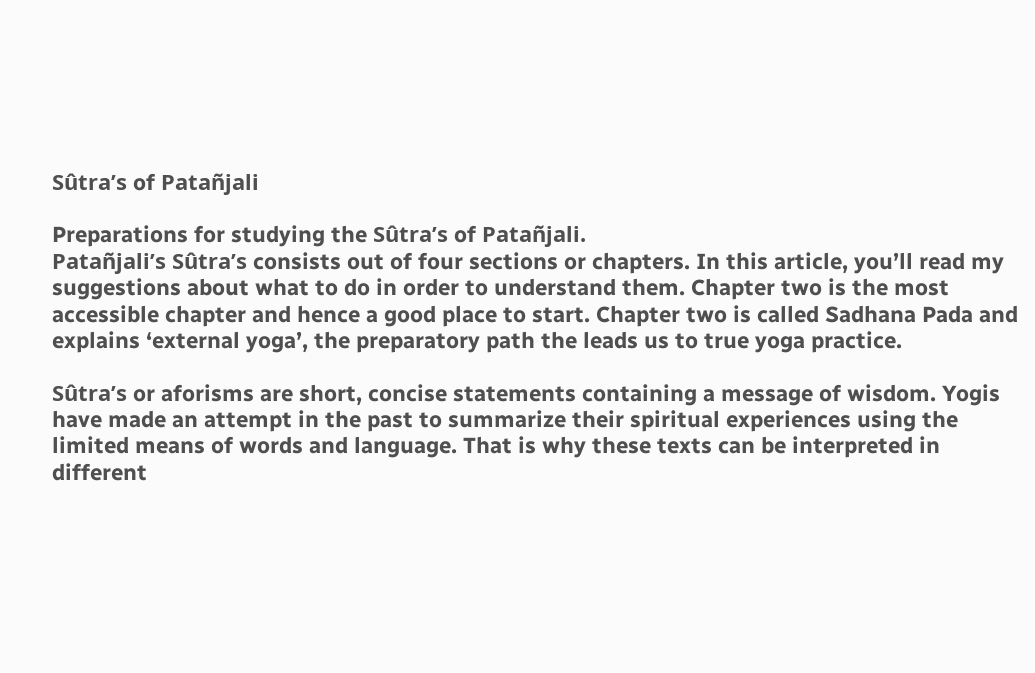Sûtra’s of Patañjali

Preparations for studying the Sûtra’s of Patañjali.
Patañjali’s Sûtra’s consists out of four sections or chapters. In this article, you’ll read my suggestions about what to do in order to understand them. Chapter two is the most accessible chapter and hence a good place to start. Chapter two is called Sadhana Pada and explains ‘external yoga’, the preparatory path the leads us to true yoga practice.

Sûtra’s or aforisms are short, concise statements containing a message of wisdom. Yogis have made an attempt in the past to summarize their spiritual experiences using the limited means of words and language. That is why these texts can be interpreted in different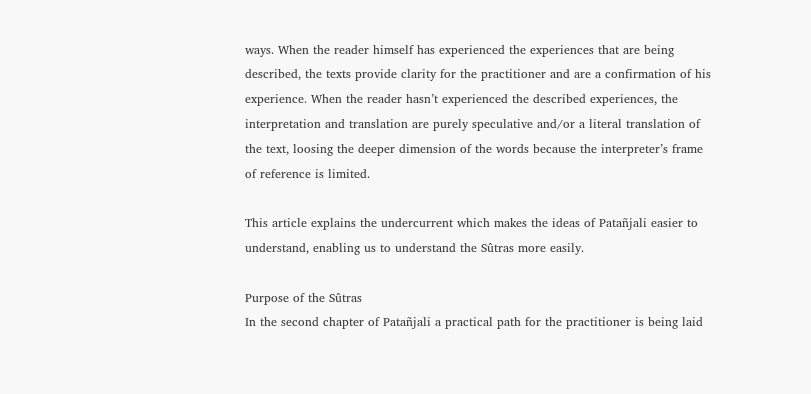ways. When the reader himself has experienced the experiences that are being described, the texts provide clarity for the practitioner and are a confirmation of his experience. When the reader hasn’t experienced the described experiences, the interpretation and translation are purely speculative and/or a literal translation of the text, loosing the deeper dimension of the words because the interpreter’s frame of reference is limited.

This article explains the undercurrent which makes the ideas of Patañjali easier to understand, enabling us to understand the Sûtras more easily.

Purpose of the Sûtras
In the second chapter of Patañjali a practical path for the practitioner is being laid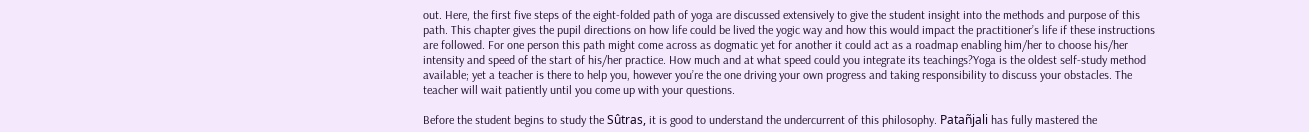out. Here, the first five steps of the eight-folded path of yoga are discussed extensively to give the student insight into the methods and purpose of this path. This chapter gives the pupil directions on how life could be lived the yogic way and how this would impact the practitioner’s life if these instructions are followed. For one person this path might come across as dogmatic yet for another it could act as a roadmap enabling him/her to choose his/her intensity and speed of the start of his/her practice. How much and at what speed could you integrate its teachings?Yoga is the oldest self-study method available; yet a teacher is there to help you, however you’re the one driving your own progress and taking responsibility to discuss your obstacles. The teacher will wait patiently until you come up with your questions.

Before the student begins to study the Sûtras, it is good to understand the undercurrent of this philosophy. Patañjali has fully mastered the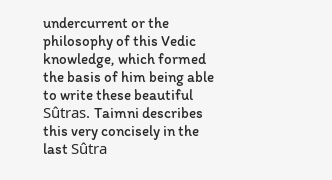undercurrent or the philosophy of this Vedic knowledge, which formed the basis of him being able to write these beautiful Sûtras. Taimni describes this very concisely in the last Sûtra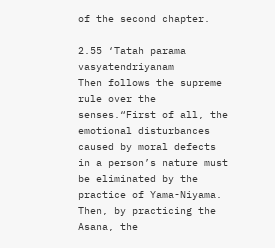of the second chapter.

2.55 ‘Tatah parama vasyatendriyanam
Then follows the supreme rule over the senses.“First of all, the emotional disturbances caused by moral defects in a person’s nature must be eliminated by the practice of Yama-Niyama. Then, by practicing the Asana, the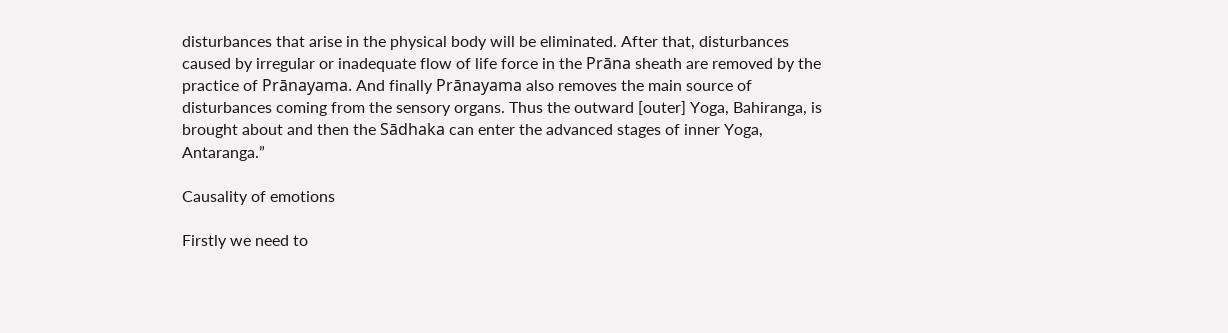disturbances that arise in the physical body will be eliminated. After that, disturbances caused by irregular or inadequate flow of life force in the Prāna sheath are removed by the practice of Prānayama. And finally Prānayama also removes the main source of disturbances coming from the sensory organs. Thus the outward [outer] Yoga, Bahiranga, is brought about and then the Sādhaka can enter the advanced stages of inner Yoga, Antaranga.”

Causality of emotions

Firstly we need to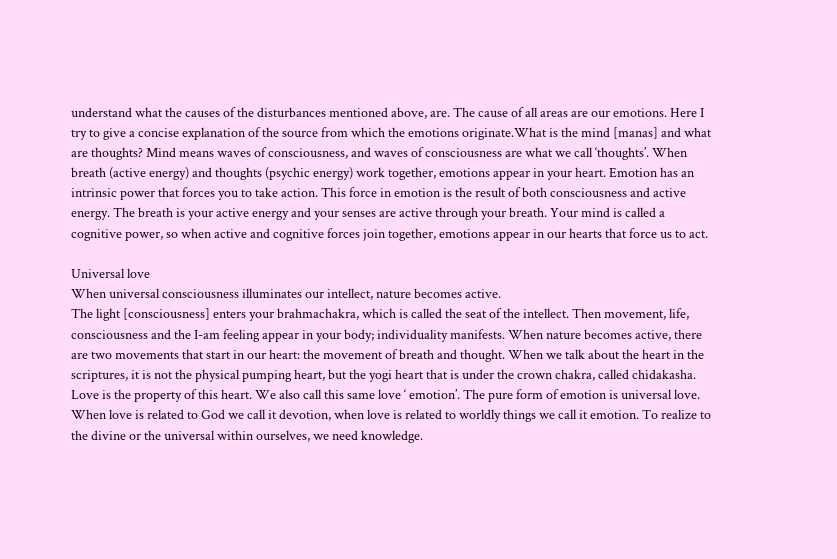understand what the causes of the disturbances mentioned above, are. The cause of all areas are our emotions. Here I try to give a concise explanation of the source from which the emotions originate.What is the mind [manas] and what are thoughts? Mind means waves of consciousness, and waves of consciousness are what we call ‘thoughts’. When breath (active energy) and thoughts (psychic energy) work together, emotions appear in your heart. Emotion has an intrinsic power that forces you to take action. This force in emotion is the result of both consciousness and active energy. The breath is your active energy and your senses are active through your breath. Your mind is called a cognitive power, so when active and cognitive forces join together, emotions appear in our hearts that force us to act.

Universal love
When universal consciousness illuminates our intellect, nature becomes active.
The light [consciousness] enters your brahmachakra, which is called the seat of the intellect. Then movement, life, consciousness and the I-am feeling appear in your body; individuality manifests. When nature becomes active, there are two movements that start in our heart: the movement of breath and thought. When we talk about the heart in the scriptures, it is not the physical pumping heart, but the yogi heart that is under the crown chakra, called chidakasha. Love is the property of this heart. We also call this same love ‘ emotion’. The pure form of emotion is universal love. When love is related to God we call it devotion, when love is related to worldly things we call it emotion. To realize to the divine or the universal within ourselves, we need knowledge.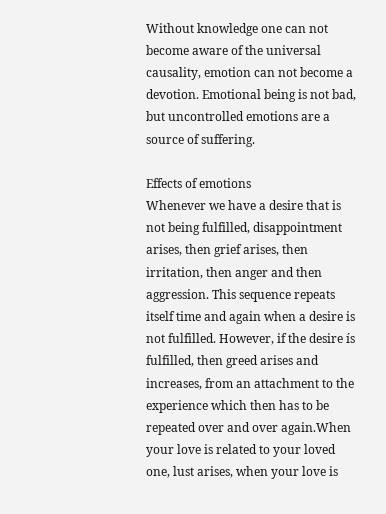Without knowledge one can not become aware of the universal causality, emotion can not become a devotion. Emotional being is not bad, but uncontrolled emotions are a source of suffering.

Effects of emotions
Whenever we have a desire that is not being fulfilled, disappointment arises, then grief arises, then irritation, then anger and then aggression. This sequence repeats itself time and again when a desire is not fulfilled. However, if the desire ís fulfilled, then greed arises and increases, from an attachment to the experience which then has to be repeated over and over again.When your love is related to your loved one, lust arises, when your love is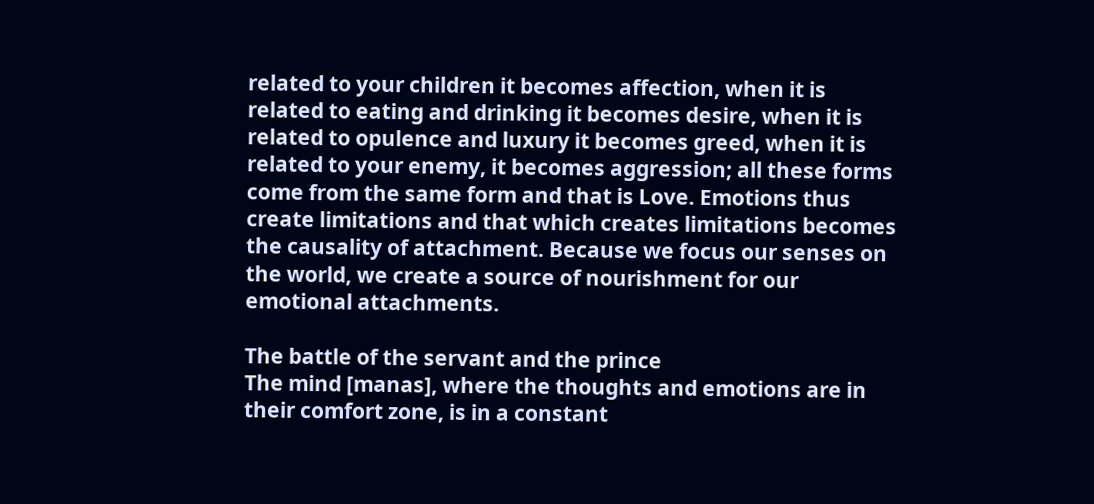related to your children it becomes affection, when it is related to eating and drinking it becomes desire, when it is related to opulence and luxury it becomes greed, when it is related to your enemy, it becomes aggression; all these forms come from the same form and that is Love. Emotions thus create limitations and that which creates limitations becomes the causality of attachment. Because we focus our senses on the world, we create a source of nourishment for our emotional attachments.

The battle of the servant and the prince
The mind [manas], where the thoughts and emotions are in their comfort zone, is in a constant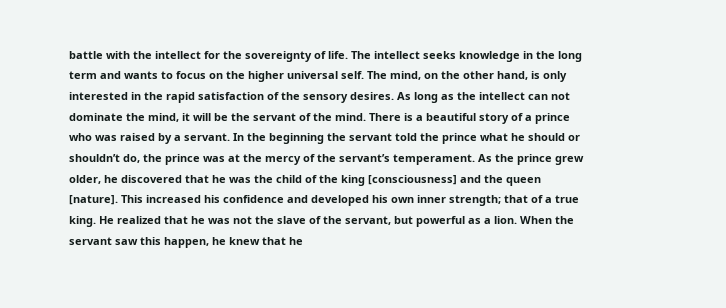battle with the intellect for the sovereignty of life. The intellect seeks knowledge in the long term and wants to focus on the higher universal self. The mind, on the other hand, is only interested in the rapid satisfaction of the sensory desires. As long as the intellect can not dominate the mind, it will be the servant of the mind. There is a beautiful story of a prince who was raised by a servant. In the beginning the servant told the prince what he should or shouldn’t do, the prince was at the mercy of the servant’s temperament. As the prince grew older, he discovered that he was the child of the king [consciousness] and the queen [nature]. This increased his confidence and developed his own inner strength; that of a true king. He realized that he was not the slave of the servant, but powerful as a lion. When the servant saw this happen, he knew that he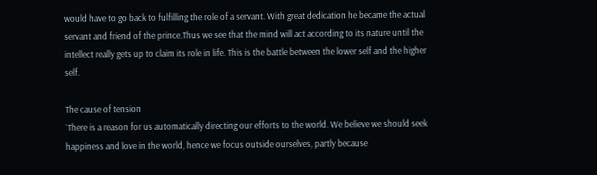would have to go back to fulfilling the role of a servant. With great dedication he became the actual servant and friend of the prince.Thus we see that the mind will act according to its nature until the intellect really gets up to claim its role in life. This is the battle between the lower self and the higher self.

The cause of tension
`There is a reason for us automatically directing our efforts to the world. We believe we should seek happiness and love in the world, hence we focus outside ourselves, partly because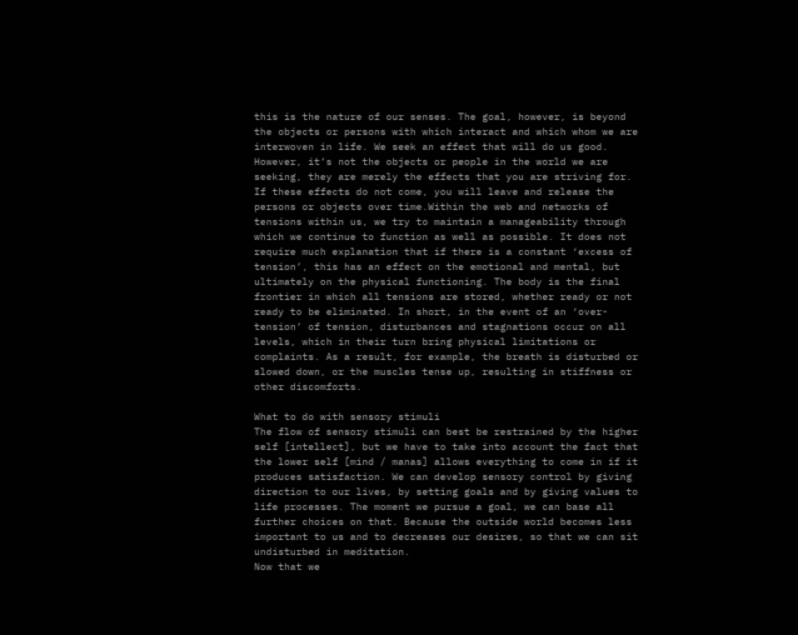this is the nature of our senses. The goal, however, is beyond the objects or persons with which interact and which whom we are interwoven in life. We seek an effect that will do us good. However, it’s not the objects or people in the world we are seeking, they are merely the effects that you are striving for. If these effects do not come, you will leave and release the persons or objects over time.Within the web and networks of tensions within us, we try to maintain a manageability through which we continue to function as well as possible. It does not require much explanation that if there is a constant ‘excess of tension’, this has an effect on the emotional and mental, but ultimately on the physical functioning. The body is the final frontier in which all tensions are stored, whether ready or not ready to be eliminated. In short, in the event of an ‘over-tension’ of tension, disturbances and stagnations occur on all levels, which in their turn bring physical limitations or complaints. As a result, for example, the breath is disturbed or slowed down, or the muscles tense up, resulting in stiffness or other discomforts.

What to do with sensory stimuli
The flow of sensory stimuli can best be restrained by the higher self [intellect], but we have to take into account the fact that the lower self [mind / manas] allows everything to come in if it produces satisfaction. We can develop sensory control by giving direction to our lives, by setting goals and by giving values to life processes. The moment we pursue a goal, we can base all further choices on that. Because the outside world becomes less important to us and to decreases our desires, so that we can sit undisturbed in meditation.
Now that we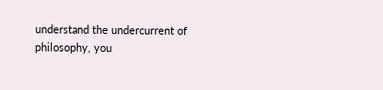understand the undercurrent of philosophy, you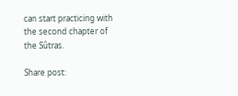can start practicing with the second chapter of the Sûtras.

Share post: